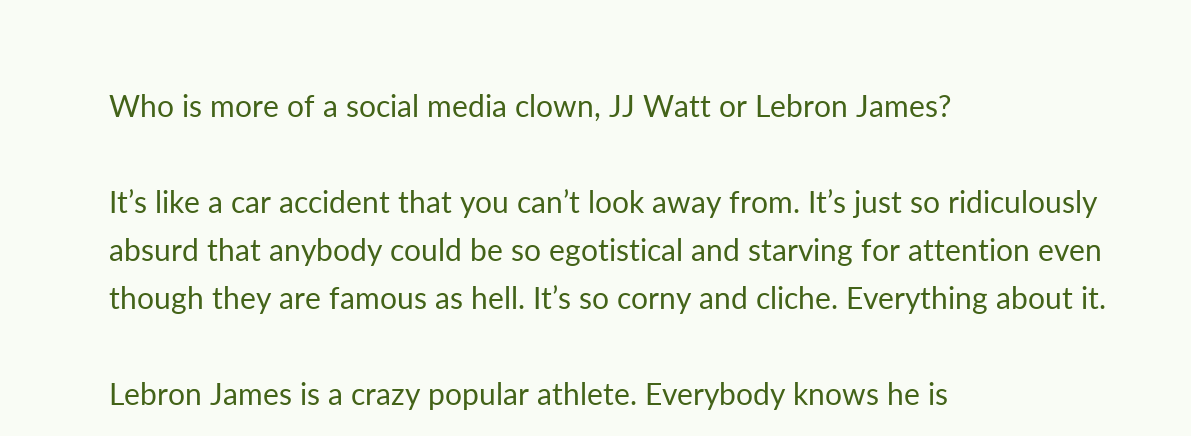Who is more of a social media clown, JJ Watt or Lebron James?

It’s like a car accident that you can’t look away from. It’s just so ridiculously absurd that anybody could be so egotistical and starving for attention even though they are famous as hell. It’s so corny and cliche. Everything about it.

Lebron James is a crazy popular athlete. Everybody knows he is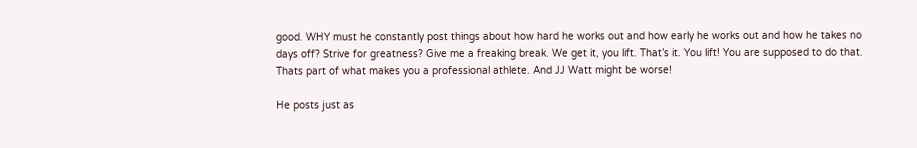good. WHY must he constantly post things about how hard he works out and how early he works out and how he takes no days off? Strive for greatness? Give me a freaking break. We get it, you lift. That’s it. You lift! You are supposed to do that. Thats part of what makes you a professional athlete. And JJ Watt might be worse!

He posts just as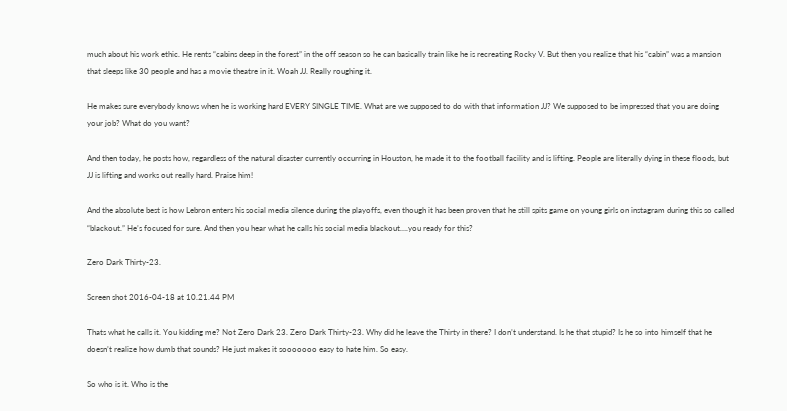much about his work ethic. He rents “cabins deep in the forest” in the off season so he can basically train like he is recreating Rocky V. But then you realize that his “cabin” was a mansion that sleeps like 30 people and has a movie theatre in it. Woah JJ. Really roughing it.

He makes sure everybody knows when he is working hard EVERY SINGLE TIME. What are we supposed to do with that information JJ? We supposed to be impressed that you are doing your job? What do you want?

And then today, he posts how, regardless of the natural disaster currently occurring in Houston, he made it to the football facility and is lifting. People are literally dying in these floods, but JJ is lifting and works out really hard. Praise him!

And the absolute best is how Lebron enters his social media silence during the playoffs, even though it has been proven that he still spits game on young girls on instagram during this so called “blackout.” He’s focused for sure. And then you hear what he calls his social media blackout….you ready for this?

Zero Dark Thirty-23.

Screen shot 2016-04-18 at 10.21.44 PM

Thats what he calls it. You kidding me? Not Zero Dark 23. Zero Dark Thirty-23. Why did he leave the Thirty in there? I don’t understand. Is he that stupid? Is he so into himself that he doesn’t realize how dumb that sounds? He just makes it sooooooo easy to hate him. So easy.

So who is it. Who is the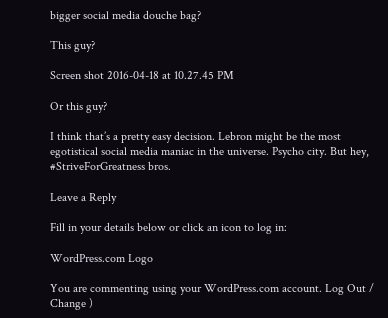bigger social media douche bag?

This guy?

Screen shot 2016-04-18 at 10.27.45 PM

Or this guy?

I think that’s a pretty easy decision. Lebron might be the most egotistical social media maniac in the universe. Psycho city. But hey, #StriveForGreatness bros.

Leave a Reply

Fill in your details below or click an icon to log in:

WordPress.com Logo

You are commenting using your WordPress.com account. Log Out /  Change )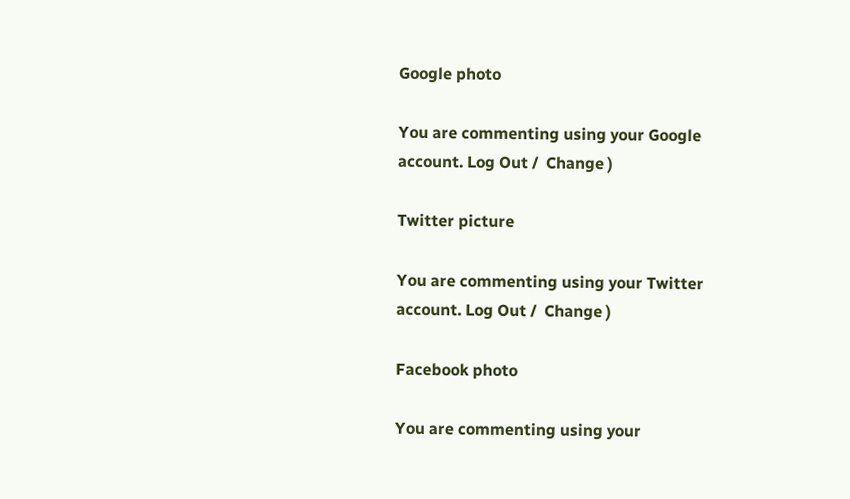Google photo

You are commenting using your Google account. Log Out /  Change )

Twitter picture

You are commenting using your Twitter account. Log Out /  Change )

Facebook photo

You are commenting using your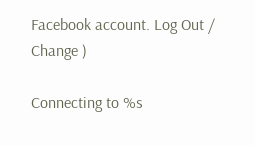Facebook account. Log Out /  Change )

Connecting to %s